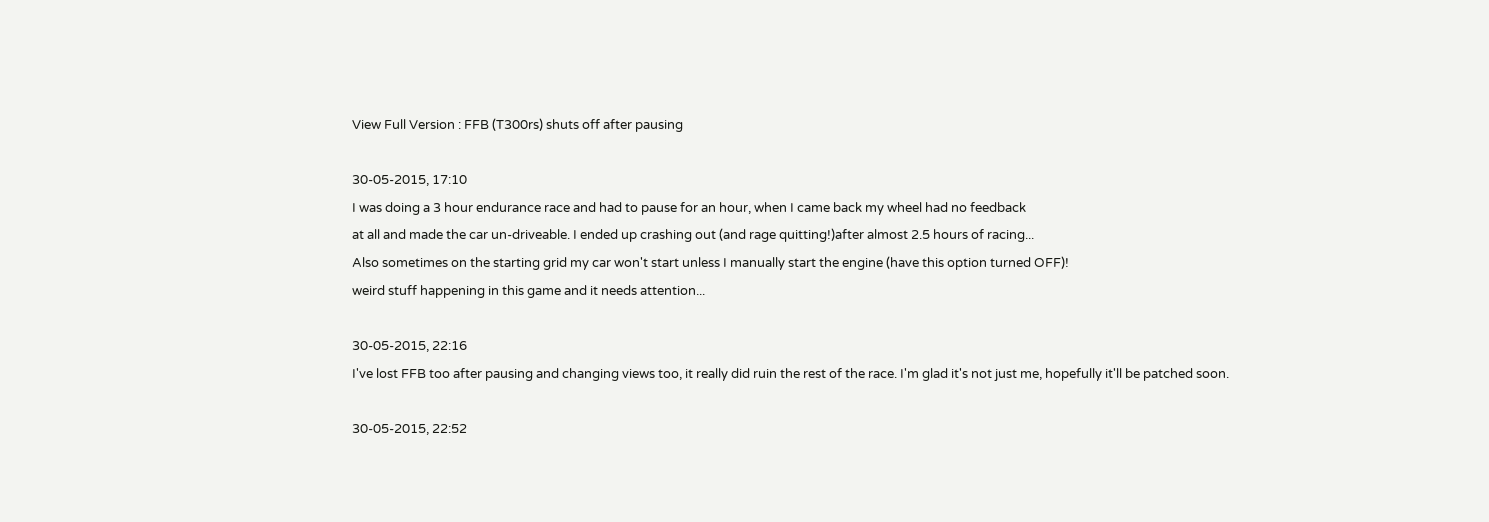View Full Version : FFB (T300rs) shuts off after pausing

30-05-2015, 17:10
I was doing a 3 hour endurance race and had to pause for an hour, when I came back my wheel had no feedback
at all and made the car un-driveable. I ended up crashing out (and rage quitting!)after almost 2.5 hours of racing...
Also sometimes on the starting grid my car won't start unless I manually start the engine (have this option turned OFF)!
weird stuff happening in this game and it needs attention...

30-05-2015, 22:16
I've lost FFB too after pausing and changing views too, it really did ruin the rest of the race. I'm glad it's not just me, hopefully it'll be patched soon.

30-05-2015, 22:52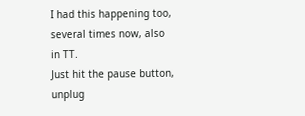I had this happening too, several times now, also in TT.
Just hit the pause button, unplug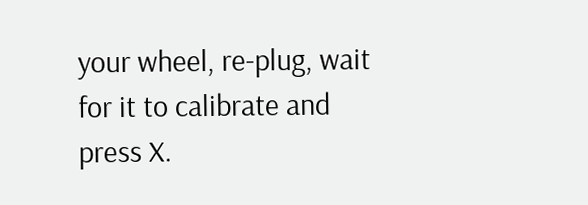your wheel, re-plug, wait for it to calibrate and press X.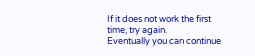If it does not work the first time, try again.
Eventually you can continue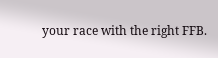your race with the right FFB.